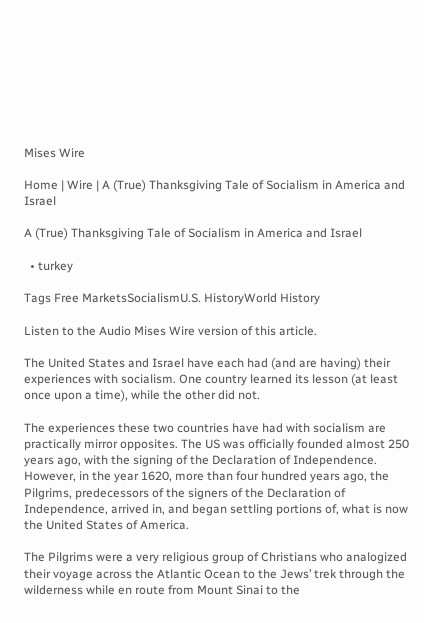Mises Wire

Home | Wire | A (True) Thanksgiving Tale of Socialism in America and Israel

A (True) Thanksgiving Tale of Socialism in America and Israel

  • turkey

Tags Free MarketsSocialismU.S. HistoryWorld History

Listen to the Audio Mises Wire version of this article.

The United States and Israel have each had (and are having) their experiences with socialism. One country learned its lesson (at least once upon a time), while the other did not.

The experiences these two countries have had with socialism are practically mirror opposites. The US was officially founded almost 250 years ago, with the signing of the Declaration of Independence. However, in the year 1620, more than four hundred years ago, the Pilgrims, predecessors of the signers of the Declaration of Independence, arrived in, and began settling portions of, what is now the United States of America.

The Pilgrims were a very religious group of Christians who analogized their voyage across the Atlantic Ocean to the Jews’ trek through the wilderness while en route from Mount Sinai to the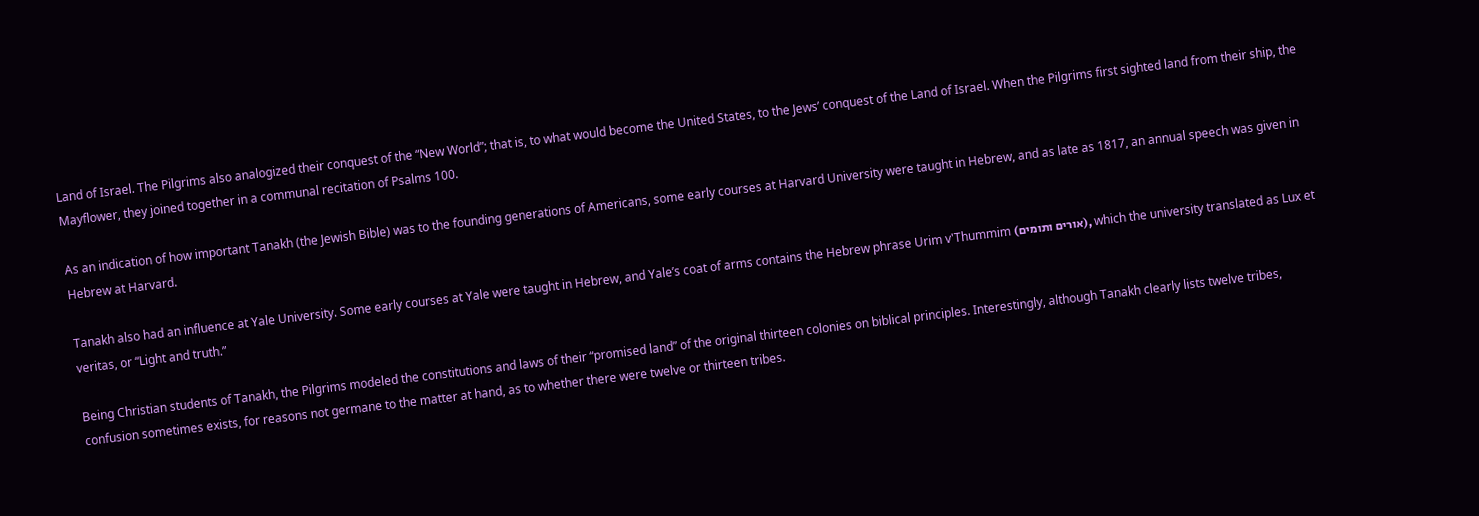Land of Israel. The Pilgrims also analogized their conquest of the “New World”; that is, to what would become the United States, to the Jews’ conquest of the Land of Israel. When the Pilgrims first sighted land from their ship, the Mayflower, they joined together in a communal recitation of Psalms 100.

As an indication of how important Tanakh (the Jewish Bible) was to the founding generations of Americans, some early courses at Harvard University were taught in Hebrew, and as late as 1817, an annual speech was given in Hebrew at Harvard.

Tanakh also had an influence at Yale University. Some early courses at Yale were taught in Hebrew, and Yale’s coat of arms contains the Hebrew phrase Urim v'Thummim (אורים ותומים), which the university translated as Lux et veritas, or “Light and truth.”

Being Christian students of Tanakh, the Pilgrims modeled the constitutions and laws of their “promised land” of the original thirteen colonies on biblical principles. Interestingly, although Tanakh clearly lists twelve tribes, confusion sometimes exists, for reasons not germane to the matter at hand, as to whether there were twelve or thirteen tribes.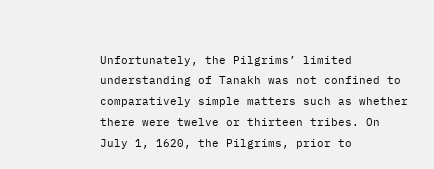Unfortunately, the Pilgrims’ limited understanding of Tanakh was not confined to comparatively simple matters such as whether there were twelve or thirteen tribes. On July 1, 1620, the Pilgrims, prior to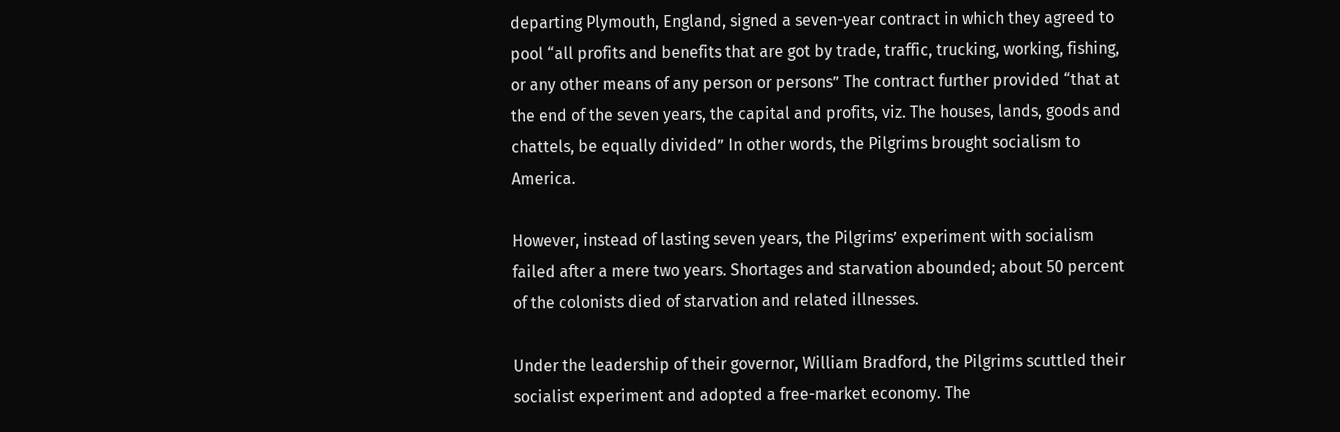departing Plymouth, England, signed a seven-year contract in which they agreed to pool “all profits and benefits that are got by trade, traffic, trucking, working, fishing, or any other means of any person or persons” The contract further provided “that at the end of the seven years, the capital and profits, viz. The houses, lands, goods and chattels, be equally divided” In other words, the Pilgrims brought socialism to America.

However, instead of lasting seven years, the Pilgrims’ experiment with socialism failed after a mere two years. Shortages and starvation abounded; about 50 percent of the colonists died of starvation and related illnesses.

Under the leadership of their governor, William Bradford, the Pilgrims scuttled their socialist experiment and adopted a free-market economy. The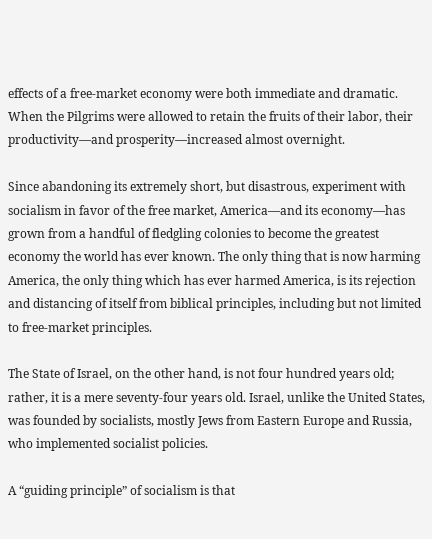effects of a free-market economy were both immediate and dramatic. When the Pilgrims were allowed to retain the fruits of their labor, their productivity—and prosperity—increased almost overnight.

Since abandoning its extremely short, but disastrous, experiment with socialism in favor of the free market, America—and its economy—has grown from a handful of fledgling colonies to become the greatest economy the world has ever known. The only thing that is now harming America, the only thing which has ever harmed America, is its rejection and distancing of itself from biblical principles, including but not limited to free-market principles.

The State of Israel, on the other hand, is not four hundred years old; rather, it is a mere seventy-four years old. Israel, unlike the United States, was founded by socialists, mostly Jews from Eastern Europe and Russia, who implemented socialist policies.

A “guiding principle” of socialism is that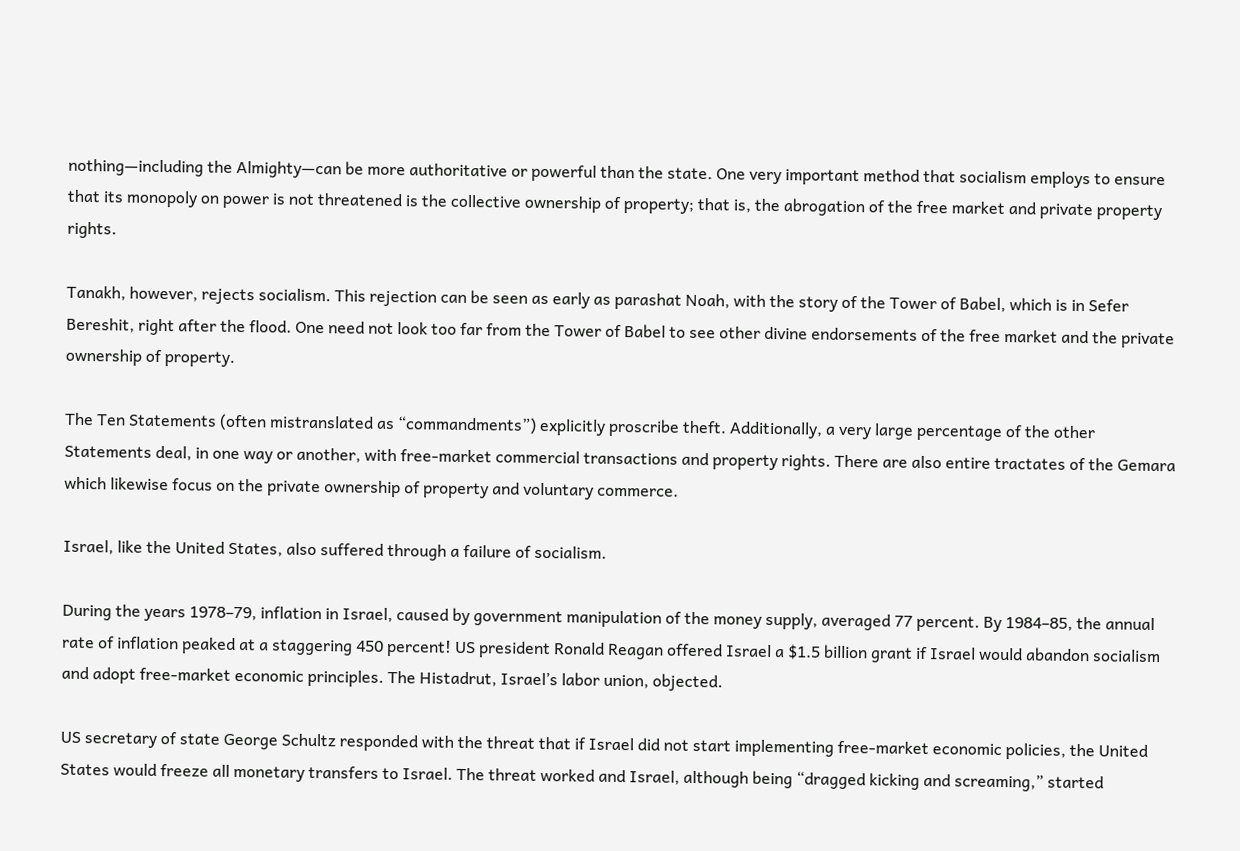nothing—including the Almighty—can be more authoritative or powerful than the state. One very important method that socialism employs to ensure that its monopoly on power is not threatened is the collective ownership of property; that is, the abrogation of the free market and private property rights.

Tanakh, however, rejects socialism. This rejection can be seen as early as parashat Noah, with the story of the Tower of Babel, which is in Sefer Bereshit, right after the flood. One need not look too far from the Tower of Babel to see other divine endorsements of the free market and the private ownership of property.

The Ten Statements (often mistranslated as “commandments”) explicitly proscribe theft. Additionally, a very large percentage of the other Statements deal, in one way or another, with free-market commercial transactions and property rights. There are also entire tractates of the Gemara which likewise focus on the private ownership of property and voluntary commerce.

Israel, like the United States, also suffered through a failure of socialism.

During the years 1978–79, inflation in Israel, caused by government manipulation of the money supply, averaged 77 percent. By 1984–85, the annual rate of inflation peaked at a staggering 450 percent! US president Ronald Reagan offered Israel a $1.5 billion grant if Israel would abandon socialism and adopt free-market economic principles. The Histadrut, Israel’s labor union, objected.

US secretary of state George Schultz responded with the threat that if Israel did not start implementing free-market economic policies, the United States would freeze all monetary transfers to Israel. The threat worked and Israel, although being “dragged kicking and screaming,” started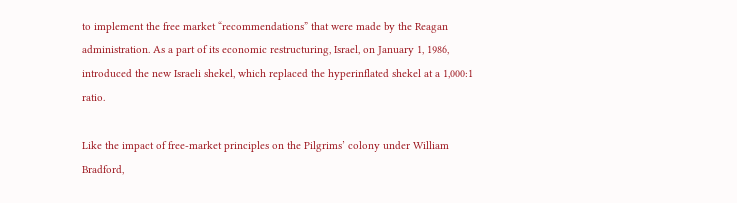to implement the free market “recommendations” that were made by the Reagan administration. As a part of its economic restructuring, Israel, on January 1, 1986, introduced the new Israeli shekel, which replaced the hyperinflated shekel at a 1,000:1 ratio.

Like the impact of free-market principles on the Pilgrims’ colony under William Bradford,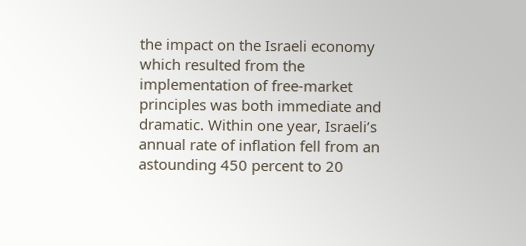the impact on the Israeli economy which resulted from the implementation of free-market principles was both immediate and dramatic. Within one year, Israeli’s annual rate of inflation fell from an astounding 450 percent to 20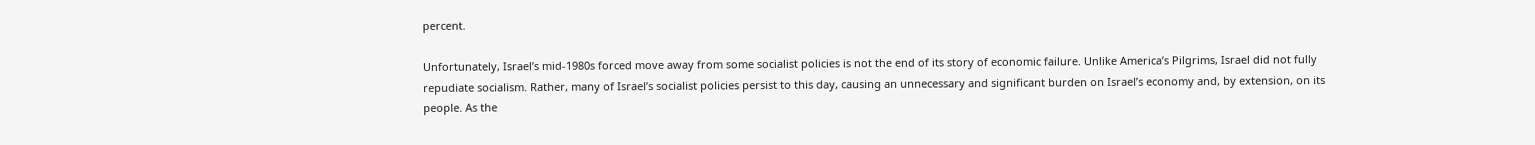percent.

Unfortunately, Israel’s mid-1980s forced move away from some socialist policies is not the end of its story of economic failure. Unlike America’s Pilgrims, Israel did not fully repudiate socialism. Rather, many of Israel’s socialist policies persist to this day, causing an unnecessary and significant burden on Israel’s economy and, by extension, on its people. As the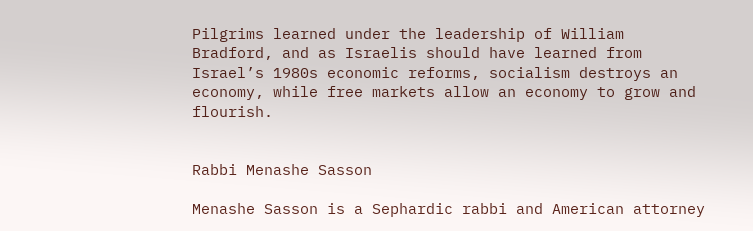Pilgrims learned under the leadership of William Bradford, and as Israelis should have learned from Israel’s 1980s economic reforms, socialism destroys an economy, while free markets allow an economy to grow and flourish.


Rabbi Menashe Sasson

Menashe Sasson is a Sephardic rabbi and American attorney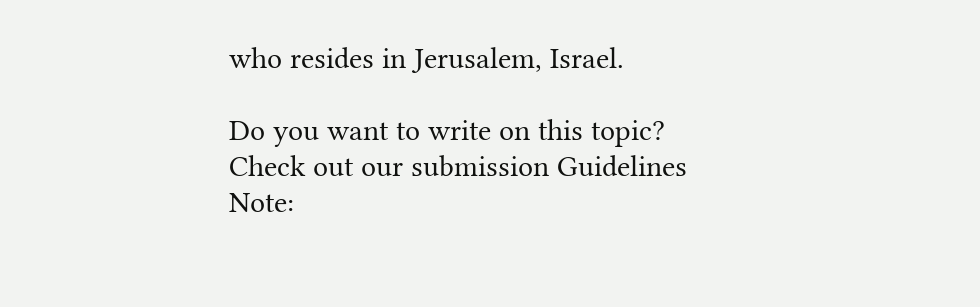who resides in Jerusalem, Israel.

Do you want to write on this topic?
Check out our submission Guidelines
Note: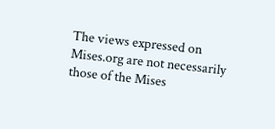The views expressed on Mises.org are not necessarily those of the Mises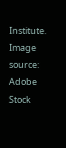Institute.
Image source:
Adobe Stock